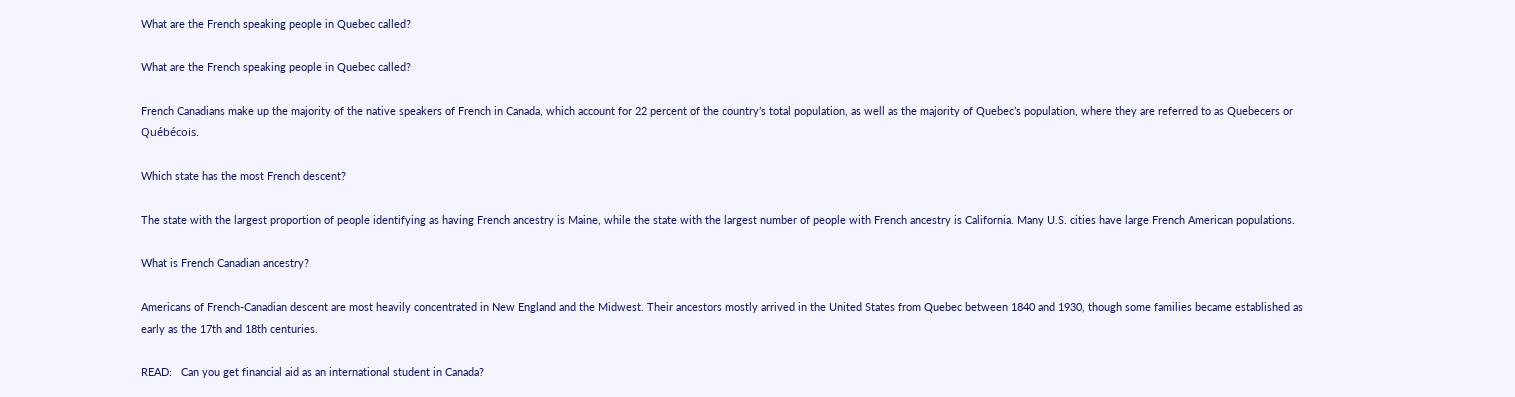What are the French speaking people in Quebec called?

What are the French speaking people in Quebec called?

French Canadians make up the majority of the native speakers of French in Canada, which account for 22 percent of the country’s total population, as well as the majority of Quebec’s population, where they are referred to as Quebecers or Québécois.

Which state has the most French descent?

The state with the largest proportion of people identifying as having French ancestry is Maine, while the state with the largest number of people with French ancestry is California. Many U.S. cities have large French American populations.

What is French Canadian ancestry?

Americans of French-Canadian descent are most heavily concentrated in New England and the Midwest. Their ancestors mostly arrived in the United States from Quebec between 1840 and 1930, though some families became established as early as the 17th and 18th centuries.

READ:   Can you get financial aid as an international student in Canada?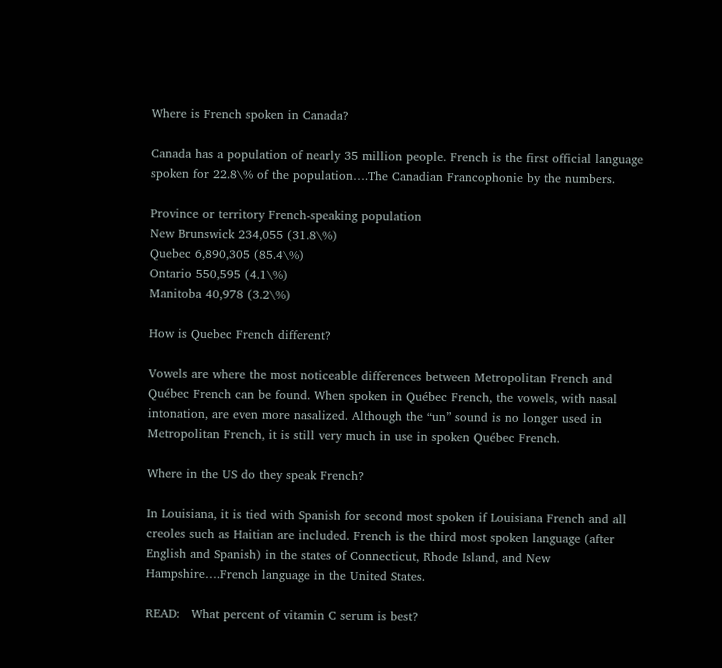Where is French spoken in Canada?

Canada has a population of nearly 35 million people. French is the first official language spoken for 22.8\% of the population….The Canadian Francophonie by the numbers.

Province or territory French-speaking population
New Brunswick 234,055 (31.8\%)
Quebec 6,890,305 (85.4\%)
Ontario 550,595 (4.1\%)
Manitoba 40,978 (3.2\%)

How is Quebec French different?

Vowels are where the most noticeable differences between Metropolitan French and Québec French can be found. When spoken in Québec French, the vowels, with nasal intonation, are even more nasalized. Although the “un” sound is no longer used in Metropolitan French, it is still very much in use in spoken Québec French.

Where in the US do they speak French?

In Louisiana, it is tied with Spanish for second most spoken if Louisiana French and all creoles such as Haitian are included. French is the third most spoken language (after English and Spanish) in the states of Connecticut, Rhode Island, and New Hampshire….French language in the United States.

READ:   What percent of vitamin C serum is best?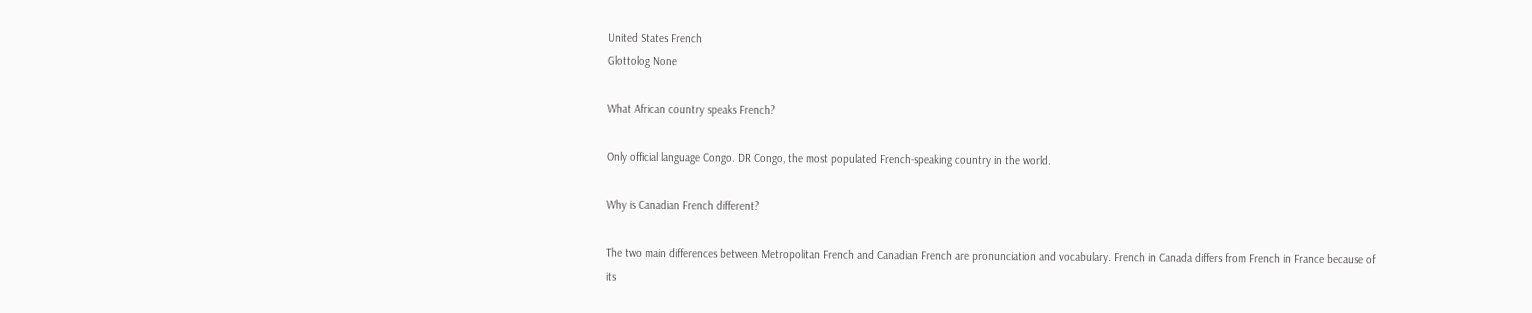United States French
Glottolog None

What African country speaks French?

Only official language Congo. DR Congo, the most populated French-speaking country in the world.

Why is Canadian French different?

The two main differences between Metropolitan French and Canadian French are pronunciation and vocabulary. French in Canada differs from French in France because of its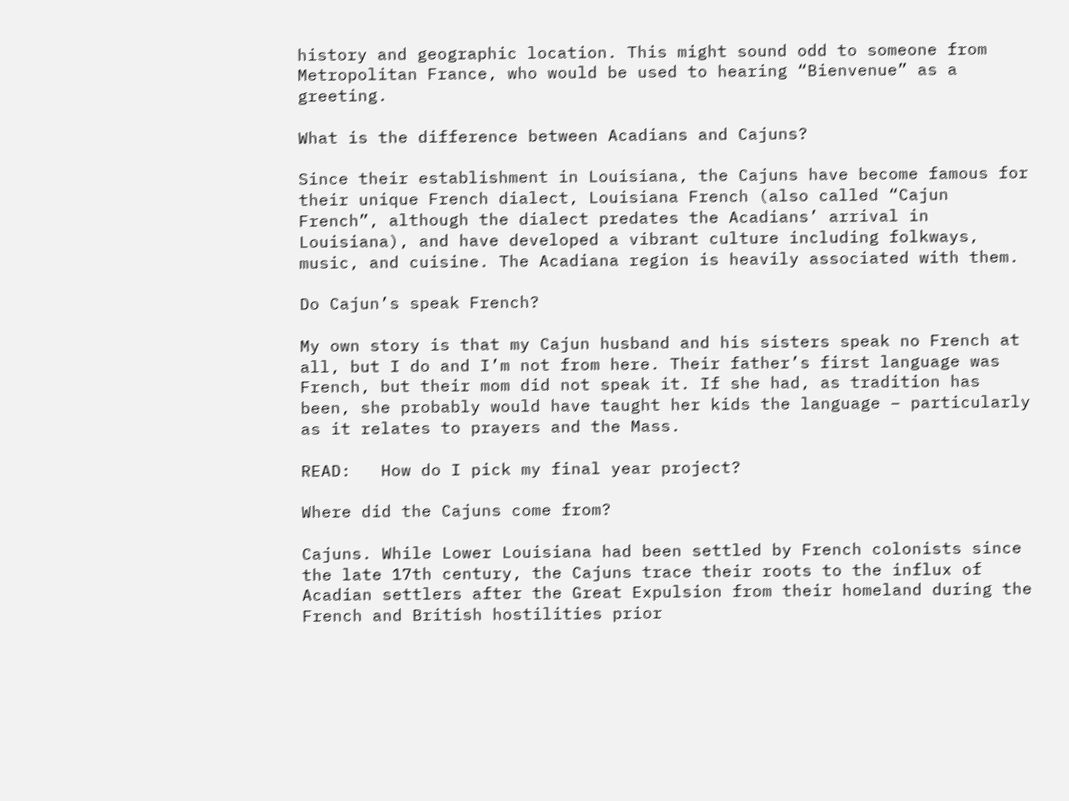history and geographic location. This might sound odd to someone from Metropolitan France, who would be used to hearing “Bienvenue” as a greeting.

What is the difference between Acadians and Cajuns?

Since their establishment in Louisiana, the Cajuns have become famous for their unique French dialect, Louisiana French (also called “Cajun French”, although the dialect predates the Acadians’ arrival in Louisiana), and have developed a vibrant culture including folkways, music, and cuisine. The Acadiana region is heavily associated with them.

Do Cajun’s speak French?

My own story is that my Cajun husband and his sisters speak no French at all, but I do and I’m not from here. Their father’s first language was French, but their mom did not speak it. If she had, as tradition has been, she probably would have taught her kids the language – particularly as it relates to prayers and the Mass.

READ:   How do I pick my final year project?

Where did the Cajuns come from?

Cajuns. While Lower Louisiana had been settled by French colonists since the late 17th century, the Cajuns trace their roots to the influx of Acadian settlers after the Great Expulsion from their homeland during the French and British hostilities prior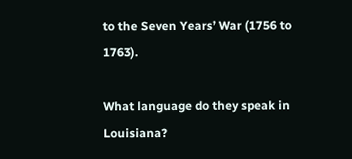to the Seven Years’ War (1756 to 1763).

What language do they speak in Louisiana?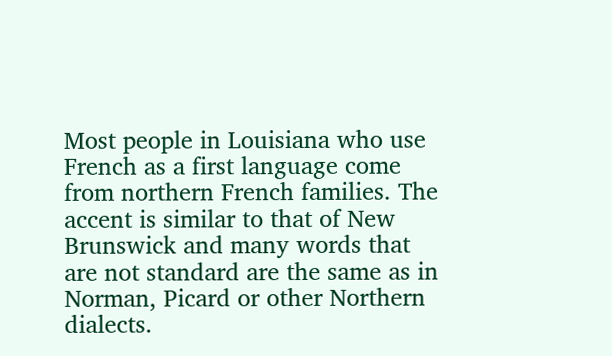Most people in Louisiana who use French as a first language come from northern French families. The accent is similar to that of New Brunswick and many words that are not standard are the same as in Norman, Picard or other Northern dialects.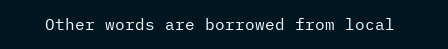Other words are borrowed from local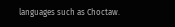languages such as Choctaw.